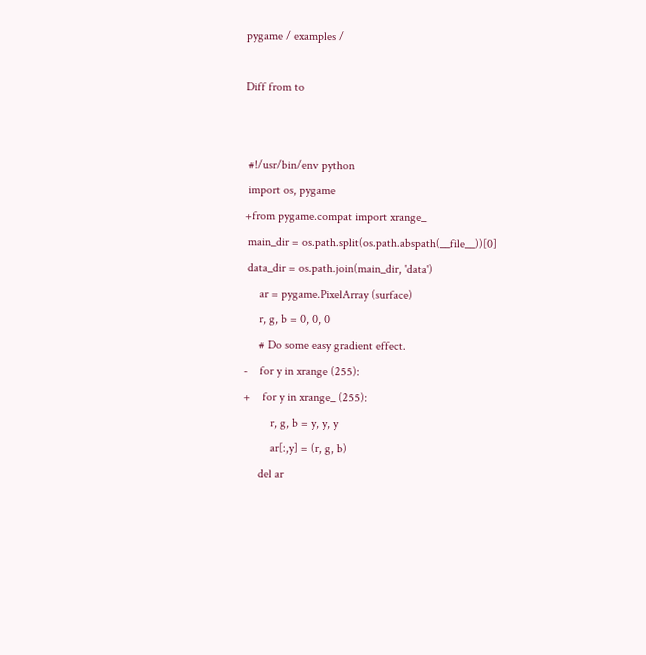pygame / examples /

Diff from to


 #!/usr/bin/env python
 import os, pygame
+from pygame.compat import xrange_
 main_dir = os.path.split(os.path.abspath(__file__))[0]
 data_dir = os.path.join(main_dir, 'data')
     ar = pygame.PixelArray (surface)
     r, g, b = 0, 0, 0
     # Do some easy gradient effect.
-    for y in xrange (255):
+    for y in xrange_ (255):
         r, g, b = y, y, y
         ar[:,y] = (r, g, b)
     del ar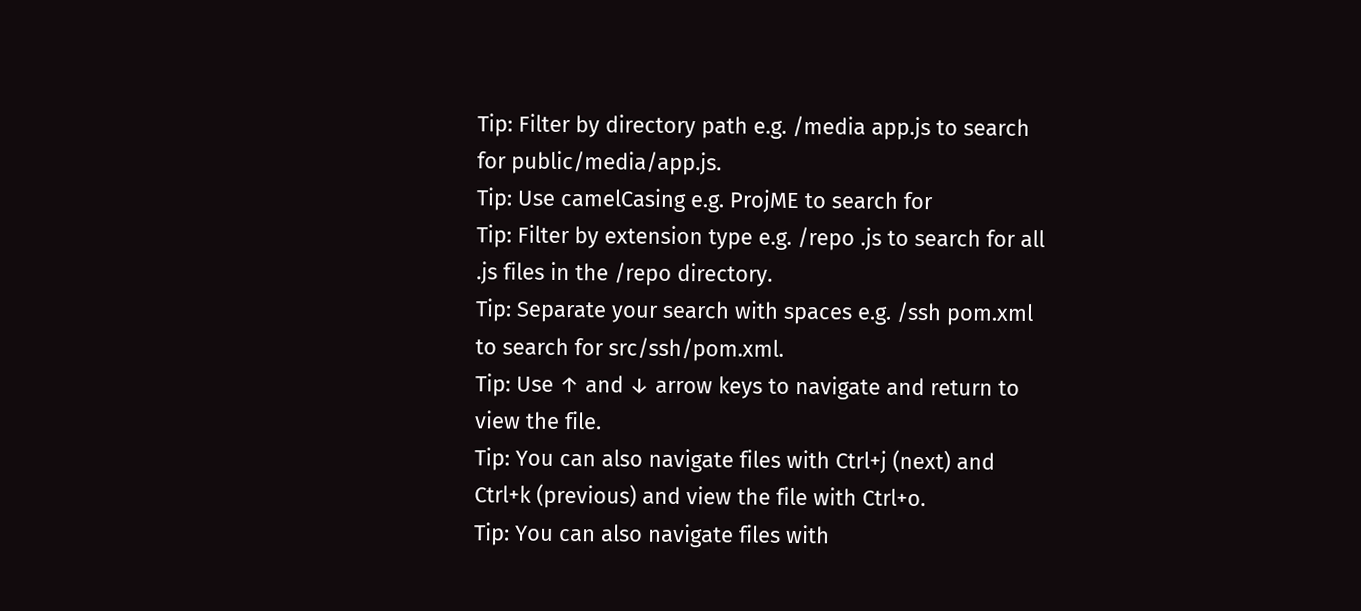Tip: Filter by directory path e.g. /media app.js to search for public/media/app.js.
Tip: Use camelCasing e.g. ProjME to search for
Tip: Filter by extension type e.g. /repo .js to search for all .js files in the /repo directory.
Tip: Separate your search with spaces e.g. /ssh pom.xml to search for src/ssh/pom.xml.
Tip: Use ↑ and ↓ arrow keys to navigate and return to view the file.
Tip: You can also navigate files with Ctrl+j (next) and Ctrl+k (previous) and view the file with Ctrl+o.
Tip: You can also navigate files with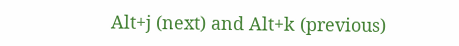Alt+j (next) and Alt+k (previous)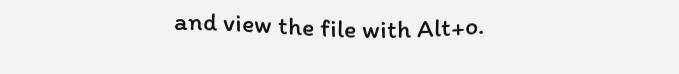and view the file with Alt+o.